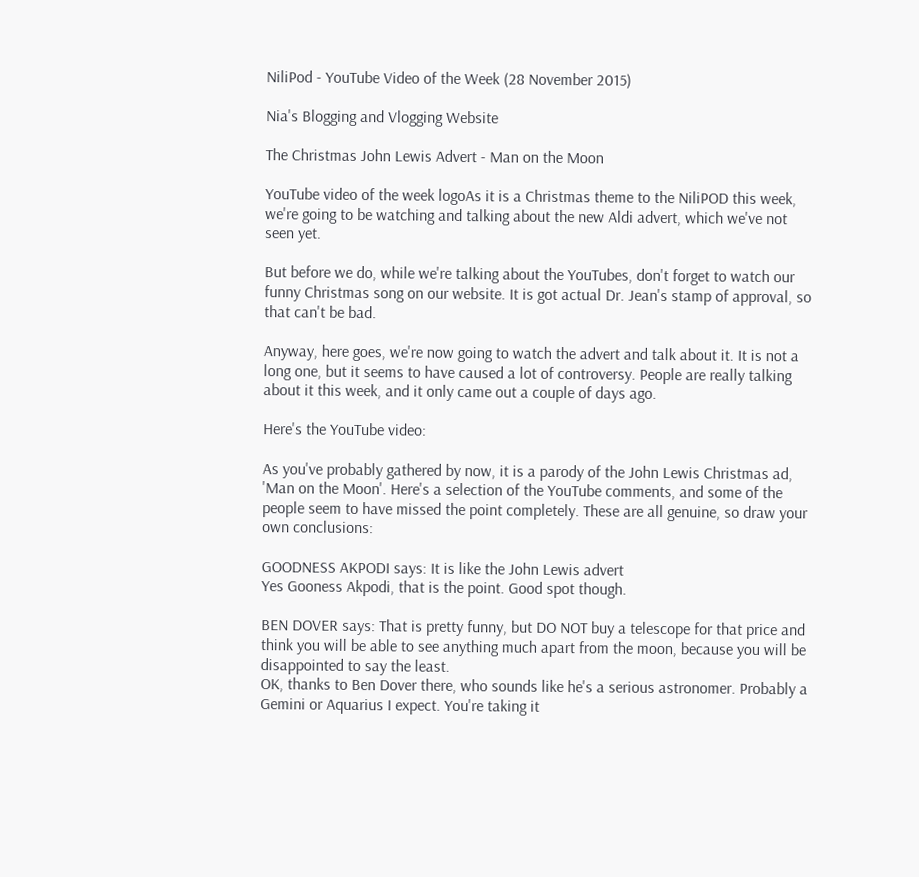NiliPod - YouTube Video of the Week (28 November 2015)

Nia's Blogging and Vlogging Website

The Christmas John Lewis Advert - Man on the Moon

YouTube video of the week logoAs it is a Christmas theme to the NiliPOD this week, we're going to be watching and talking about the new Aldi advert, which we've not seen yet.

But before we do, while we're talking about the YouTubes, don't forget to watch our funny Christmas song on our website. It is got actual Dr. Jean's stamp of approval, so that can't be bad.

Anyway, here goes, we're now going to watch the advert and talk about it. It is not a long one, but it seems to have caused a lot of controversy. People are really talking about it this week, and it only came out a couple of days ago.

Here's the YouTube video:

As you've probably gathered by now, it is a parody of the John Lewis Christmas ad, 'Man on the Moon'. Here's a selection of the YouTube comments, and some of the people seem to have missed the point completely. These are all genuine, so draw your own conclusions:

GOODNESS AKPODI says: It is like the John Lewis advert
Yes Gooness Akpodi, that is the point. Good spot though.

BEN DOVER says: That is pretty funny, but DO NOT buy a telescope for that price and think you will be able to see anything much apart from the moon, because you will be disappointed to say the least.
OK, thanks to Ben Dover there, who sounds like he's a serious astronomer. Probably a Gemini or Aquarius I expect. You're taking it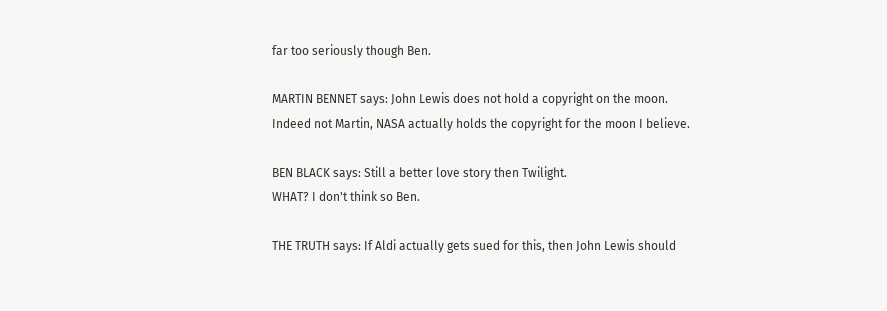far too seriously though Ben.

MARTIN BENNET says: John Lewis does not hold a copyright on the moon.
Indeed not Martin, NASA actually holds the copyright for the moon I believe.

BEN BLACK says: Still a better love story then Twilight.
WHAT? I don't think so Ben.

THE TRUTH says: If Aldi actually gets sued for this, then John Lewis should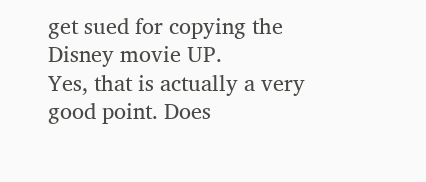get sued for copying the Disney movie UP.
Yes, that is actually a very good point. Does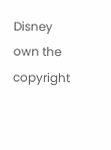Disney own the copyright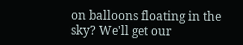on balloons floating in the sky? We'll get our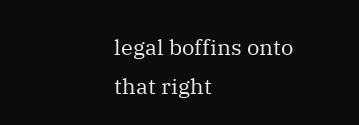legal boffins onto that right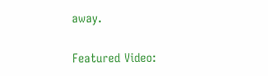away.

Featured Video: